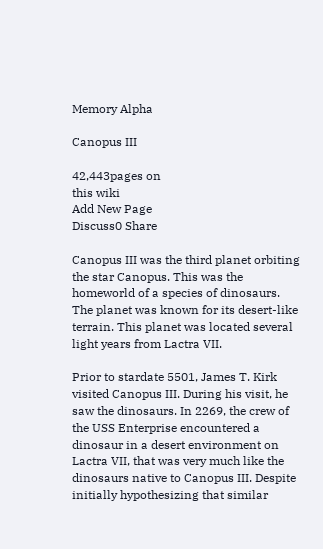Memory Alpha

Canopus III

42,443pages on
this wiki
Add New Page
Discuss0 Share

Canopus III was the third planet orbiting the star Canopus. This was the homeworld of a species of dinosaurs. The planet was known for its desert-like terrain. This planet was located several light years from Lactra VII.

Prior to stardate 5501, James T. Kirk visited Canopus III. During his visit, he saw the dinosaurs. In 2269, the crew of the USS Enterprise encountered a dinosaur in a desert environment on Lactra VII, that was very much like the dinosaurs native to Canopus III. Despite initially hypothesizing that similar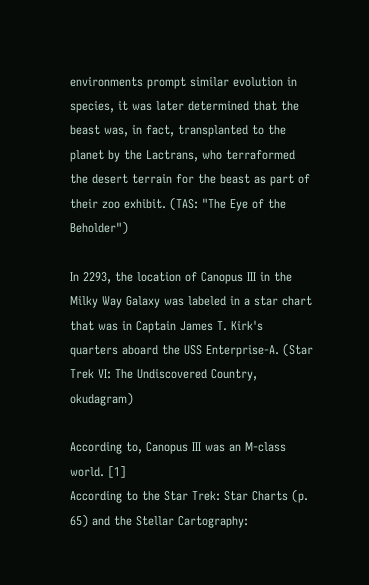environments prompt similar evolution in species, it was later determined that the beast was, in fact, transplanted to the planet by the Lactrans, who terraformed the desert terrain for the beast as part of their zoo exhibit. (TAS: "The Eye of the Beholder")

In 2293, the location of Canopus III in the Milky Way Galaxy was labeled in a star chart that was in Captain James T. Kirk's quarters aboard the USS Enterprise-A. (Star Trek VI: The Undiscovered Country, okudagram)

According to, Canopus III was an M-class world. [1]
According to the Star Trek: Star Charts (p. 65) and the Stellar Cartography: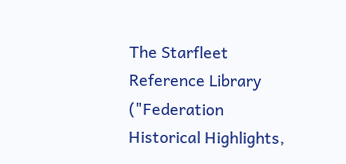The Starfleet Reference Library ("Federation Historical Highlights,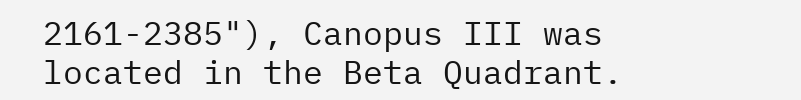2161-2385"), Canopus III was located in the Beta Quadrant.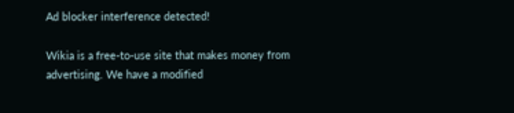Ad blocker interference detected!

Wikia is a free-to-use site that makes money from advertising. We have a modified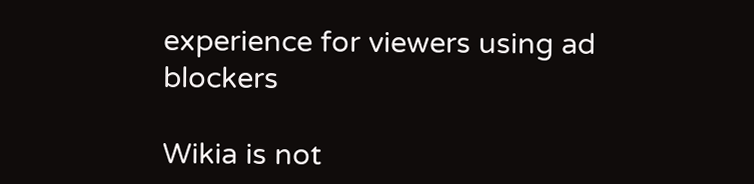experience for viewers using ad blockers

Wikia is not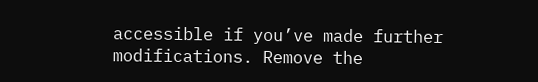accessible if you’ve made further modifications. Remove the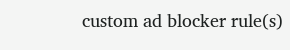custom ad blocker rule(s)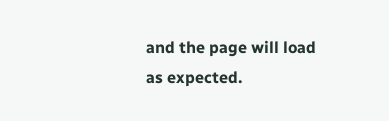and the page will load as expected.